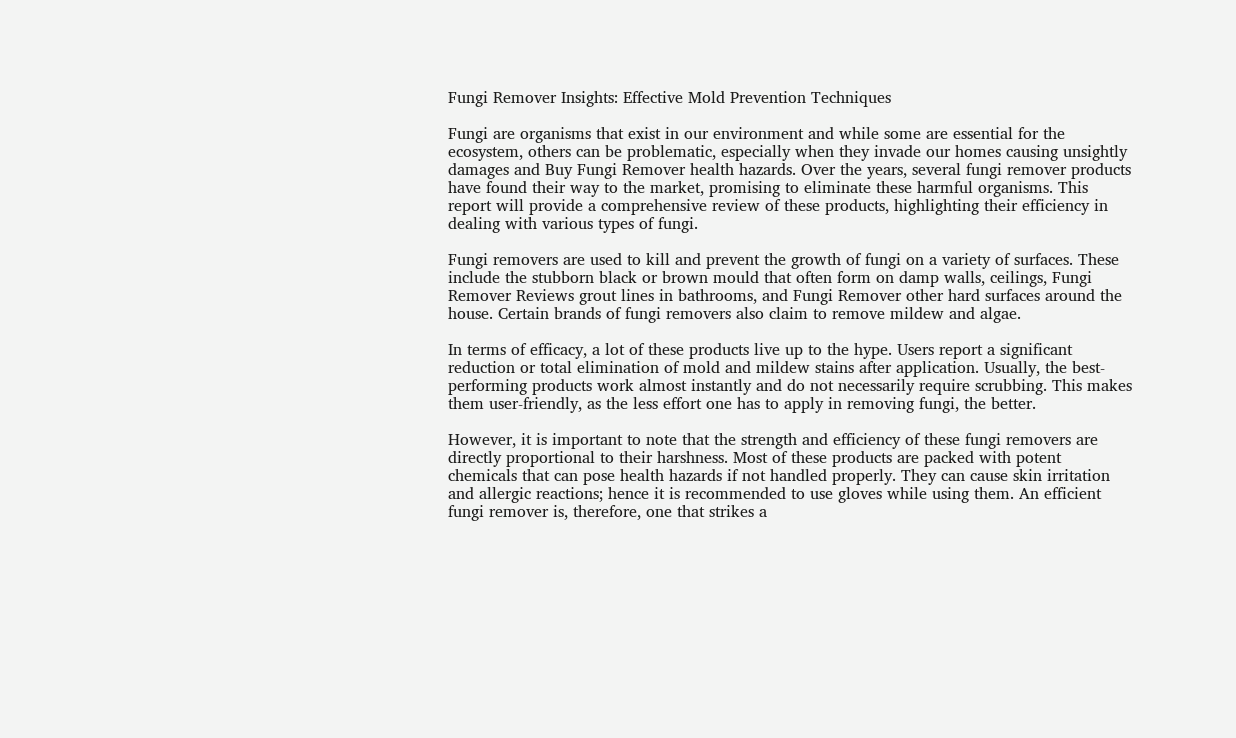Fungi Remover Insights: Effective Mold Prevention Techniques

Fungi are organisms that exist in our environment and while some are essential for the ecosystem, others can be problematic, especially when they invade our homes causing unsightly damages and Buy Fungi Remover health hazards. Over the years, several fungi remover products have found their way to the market, promising to eliminate these harmful organisms. This report will provide a comprehensive review of these products, highlighting their efficiency in dealing with various types of fungi.

Fungi removers are used to kill and prevent the growth of fungi on a variety of surfaces. These include the stubborn black or brown mould that often form on damp walls, ceilings, Fungi Remover Reviews grout lines in bathrooms, and Fungi Remover other hard surfaces around the house. Certain brands of fungi removers also claim to remove mildew and algae.

In terms of efficacy, a lot of these products live up to the hype. Users report a significant reduction or total elimination of mold and mildew stains after application. Usually, the best-performing products work almost instantly and do not necessarily require scrubbing. This makes them user-friendly, as the less effort one has to apply in removing fungi, the better.

However, it is important to note that the strength and efficiency of these fungi removers are directly proportional to their harshness. Most of these products are packed with potent chemicals that can pose health hazards if not handled properly. They can cause skin irritation and allergic reactions; hence it is recommended to use gloves while using them. An efficient fungi remover is, therefore, one that strikes a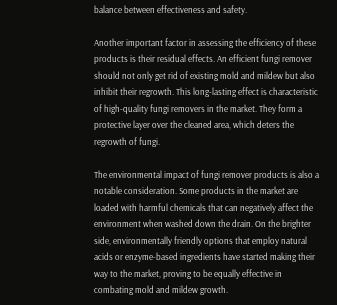balance between effectiveness and safety.

Another important factor in assessing the efficiency of these products is their residual effects. An efficient fungi remover should not only get rid of existing mold and mildew but also inhibit their regrowth. This long-lasting effect is characteristic of high-quality fungi removers in the market. They form a protective layer over the cleaned area, which deters the regrowth of fungi.

The environmental impact of fungi remover products is also a notable consideration. Some products in the market are loaded with harmful chemicals that can negatively affect the environment when washed down the drain. On the brighter side, environmentally friendly options that employ natural acids or enzyme-based ingredients have started making their way to the market, proving to be equally effective in combating mold and mildew growth.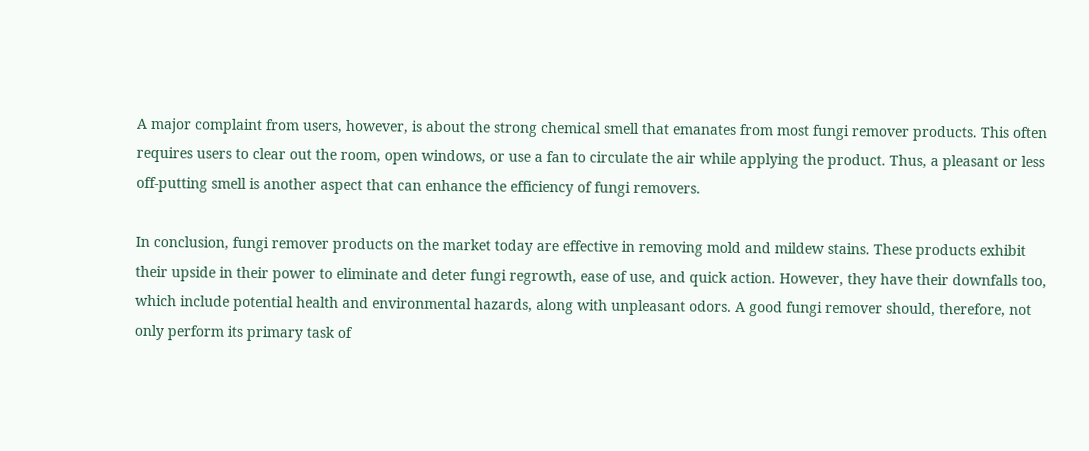A major complaint from users, however, is about the strong chemical smell that emanates from most fungi remover products. This often requires users to clear out the room, open windows, or use a fan to circulate the air while applying the product. Thus, a pleasant or less off-putting smell is another aspect that can enhance the efficiency of fungi removers.

In conclusion, fungi remover products on the market today are effective in removing mold and mildew stains. These products exhibit their upside in their power to eliminate and deter fungi regrowth, ease of use, and quick action. However, they have their downfalls too, which include potential health and environmental hazards, along with unpleasant odors. A good fungi remover should, therefore, not only perform its primary task of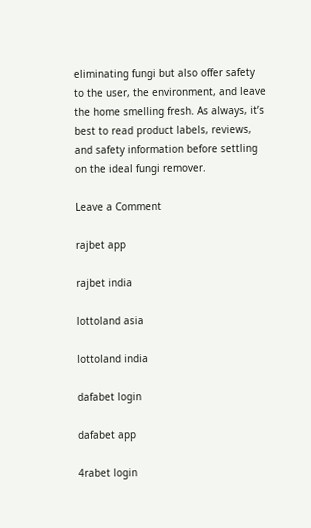eliminating fungi but also offer safety to the user, the environment, and leave the home smelling fresh. As always, it’s best to read product labels, reviews, and safety information before settling on the ideal fungi remover.

Leave a Comment

rajbet app

rajbet india

lottoland asia

lottoland india

dafabet login

dafabet app

4rabet login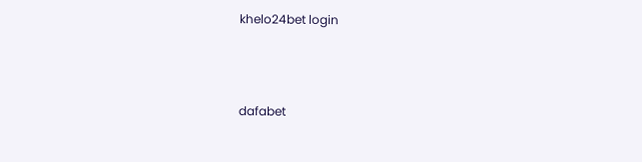khelo24bet login



dafabet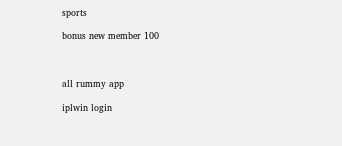sports

bonus new member 100



all rummy app

iplwin login